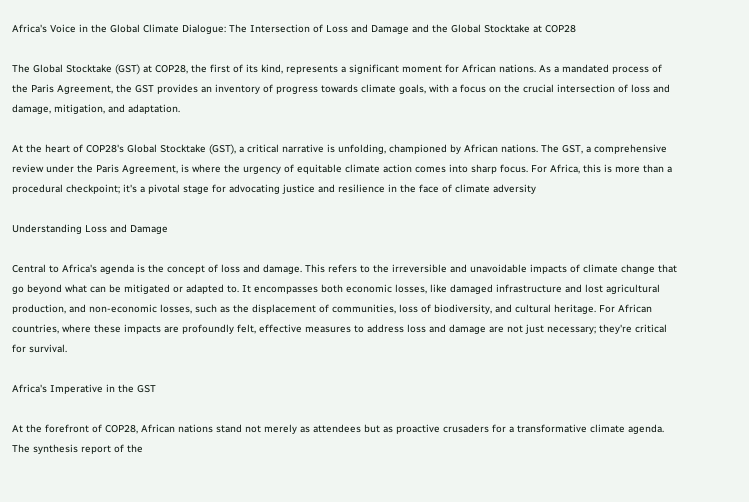Africa's Voice in the Global Climate Dialogue: The Intersection of Loss and Damage and the Global Stocktake at COP28

The Global Stocktake (GST) at COP28, the first of its kind, represents a significant moment for African nations. As a mandated process of the Paris Agreement, the GST provides an inventory of progress towards climate goals, with a focus on the crucial intersection of loss and damage, mitigation, and adaptation.

At the heart of COP28's Global Stocktake (GST), a critical narrative is unfolding, championed by African nations. The GST, a comprehensive review under the Paris Agreement, is where the urgency of equitable climate action comes into sharp focus. For Africa, this is more than a procedural checkpoint; it's a pivotal stage for advocating justice and resilience in the face of climate adversity

Understanding Loss and Damage

Central to Africa's agenda is the concept of loss and damage. This refers to the irreversible and unavoidable impacts of climate change that go beyond what can be mitigated or adapted to. It encompasses both economic losses, like damaged infrastructure and lost agricultural production, and non-economic losses, such as the displacement of communities, loss of biodiversity, and cultural heritage. For African countries, where these impacts are profoundly felt, effective measures to address loss and damage are not just necessary; they're critical for survival.

Africa's Imperative in the GST

At the forefront of COP28, African nations stand not merely as attendees but as proactive crusaders for a transformative climate agenda. The synthesis report of the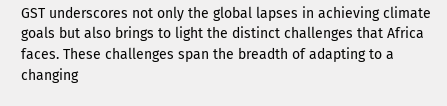GST underscores not only the global lapses in achieving climate goals but also brings to light the distinct challenges that Africa faces. These challenges span the breadth of adapting to a changing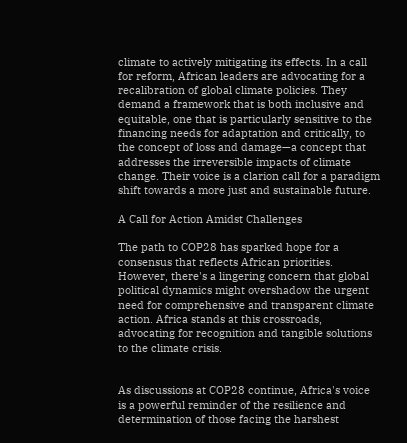climate to actively mitigating its effects. In a call for reform, African leaders are advocating for a recalibration of global climate policies. They demand a framework that is both inclusive and equitable, one that is particularly sensitive to the financing needs for adaptation and critically, to the concept of loss and damage—a concept that addresses the irreversible impacts of climate change. Their voice is a clarion call for a paradigm shift towards a more just and sustainable future.

A Call for Action Amidst Challenges

The path to COP28 has sparked hope for a consensus that reflects African priorities. However, there's a lingering concern that global political dynamics might overshadow the urgent need for comprehensive and transparent climate action. Africa stands at this crossroads, advocating for recognition and tangible solutions to the climate crisis.


As discussions at COP28 continue, Africa's voice is a powerful reminder of the resilience and determination of those facing the harshest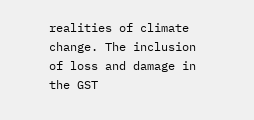realities of climate change. The inclusion of loss and damage in the GST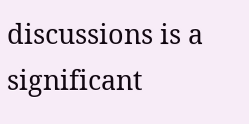discussions is a significant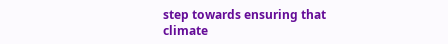step towards ensuring that climate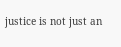justice is not just an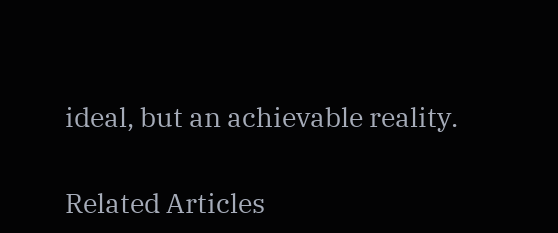ideal, but an achievable reality.

Related Articles